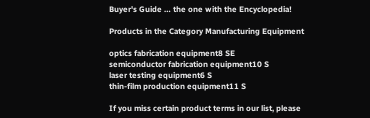Buyer's Guide … the one with the Encyclopedia!

Products in the Category Manufacturing Equipment

optics fabrication equipment8 SE
semiconductor fabrication equipment10 S
laser testing equipment6 S
thin-film production equipment11 S

If you miss certain product terms in our list, please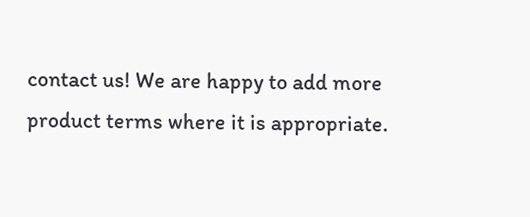contact us! We are happy to add more product terms where it is appropriate.